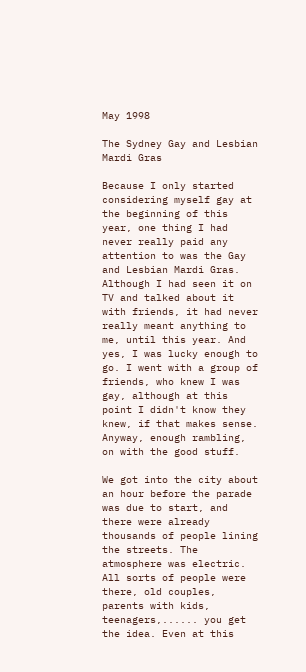May 1998

The Sydney Gay and Lesbian Mardi Gras

Because I only started considering myself gay at the beginning of this year, one thing I had never really paid any attention to was the Gay and Lesbian Mardi Gras. Although I had seen it on TV and talked about it with friends, it had never really meant anything to me, until this year. And yes, I was lucky enough to go. I went with a group of friends, who knew I was gay, although at this point I didn't know they knew, if that makes sense. Anyway, enough rambling, on with the good stuff.

We got into the city about an hour before the parade was due to start, and there were already thousands of people lining the streets. The atmosphere was electric. All sorts of people were there, old couples, parents with kids, teenagers,...... you get the idea. Even at this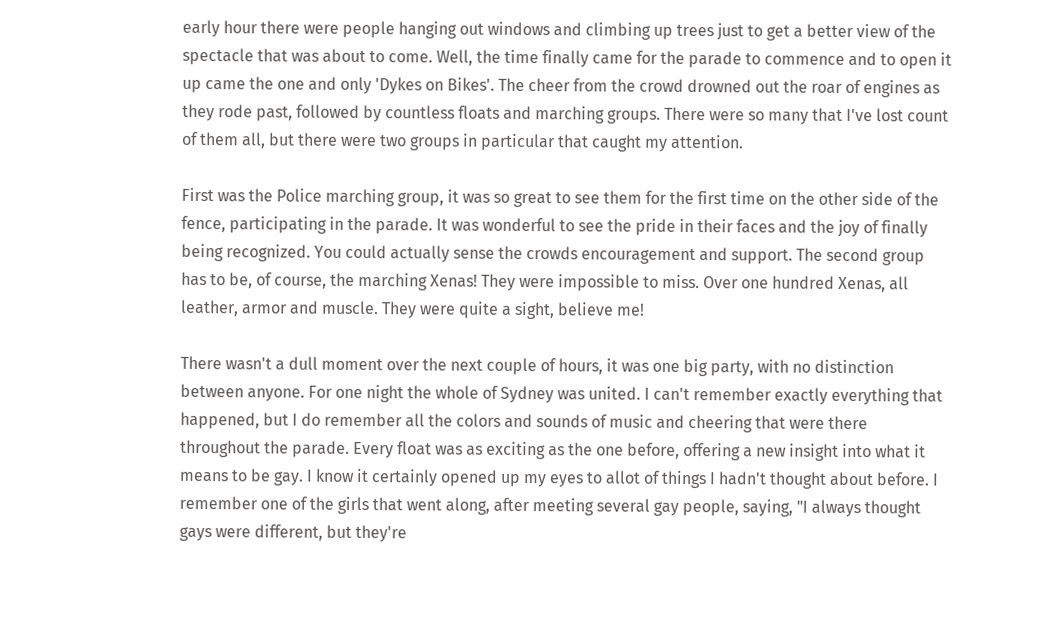early hour there were people hanging out windows and climbing up trees just to get a better view of the spectacle that was about to come. Well, the time finally came for the parade to commence and to open it up came the one and only 'Dykes on Bikes'. The cheer from the crowd drowned out the roar of engines as they rode past, followed by countless floats and marching groups. There were so many that I've lost count of them all, but there were two groups in particular that caught my attention.

First was the Police marching group, it was so great to see them for the first time on the other side of the fence, participating in the parade. It was wonderful to see the pride in their faces and the joy of finally being recognized. You could actually sense the crowds encouragement and support. The second group has to be, of course, the marching Xenas! They were impossible to miss. Over one hundred Xenas, all leather, armor and muscle. They were quite a sight, believe me!

There wasn't a dull moment over the next couple of hours, it was one big party, with no distinction between anyone. For one night the whole of Sydney was united. I can't remember exactly everything that happened, but I do remember all the colors and sounds of music and cheering that were there throughout the parade. Every float was as exciting as the one before, offering a new insight into what it means to be gay. I know it certainly opened up my eyes to allot of things I hadn't thought about before. I remember one of the girls that went along, after meeting several gay people, saying, "I always thought gays were different, but they're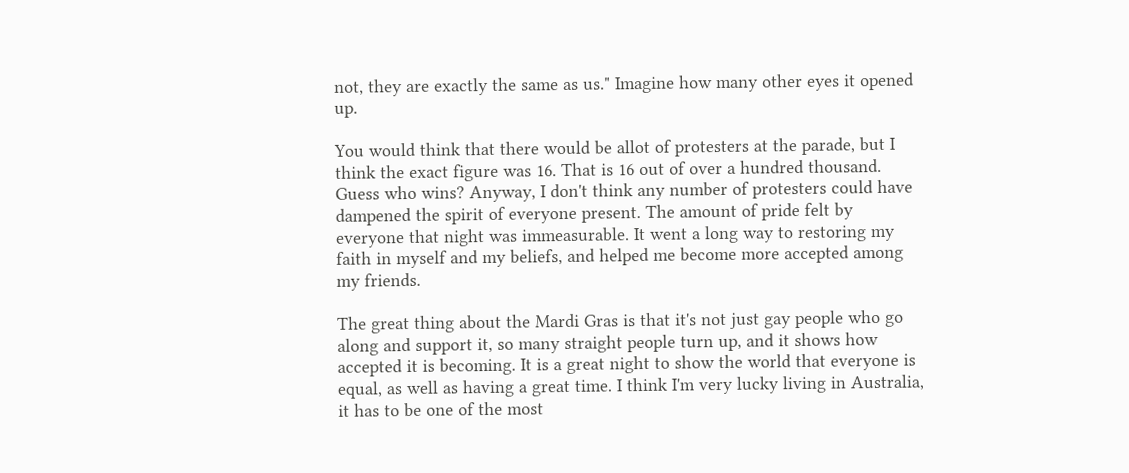not, they are exactly the same as us." Imagine how many other eyes it opened up.

You would think that there would be allot of protesters at the parade, but I think the exact figure was 16. That is 16 out of over a hundred thousand. Guess who wins? Anyway, I don't think any number of protesters could have dampened the spirit of everyone present. The amount of pride felt by everyone that night was immeasurable. It went a long way to restoring my faith in myself and my beliefs, and helped me become more accepted among my friends.

The great thing about the Mardi Gras is that it's not just gay people who go along and support it, so many straight people turn up, and it shows how accepted it is becoming. It is a great night to show the world that everyone is equal, as well as having a great time. I think I'm very lucky living in Australia, it has to be one of the most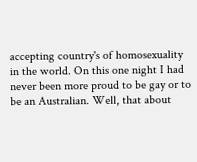accepting country's of homosexuality in the world. On this one night I had never been more proud to be gay or to be an Australian. Well, that about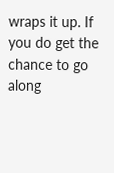wraps it up. If you do get the chance to go along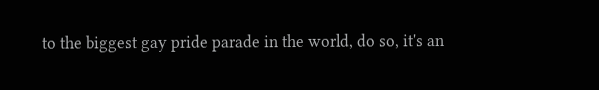to the biggest gay pride parade in the world, do so, it's an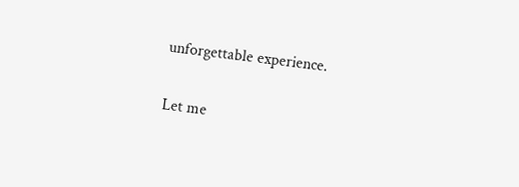unforgettable experience.

Let me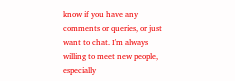know if you have any comments or queries, or just want to chat. I'm always willing to meet new people, especially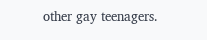other gay teenagers.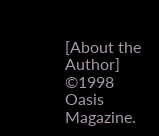[About the Author]
©1998 Oasis Magazine.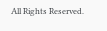All Rights Reserved.